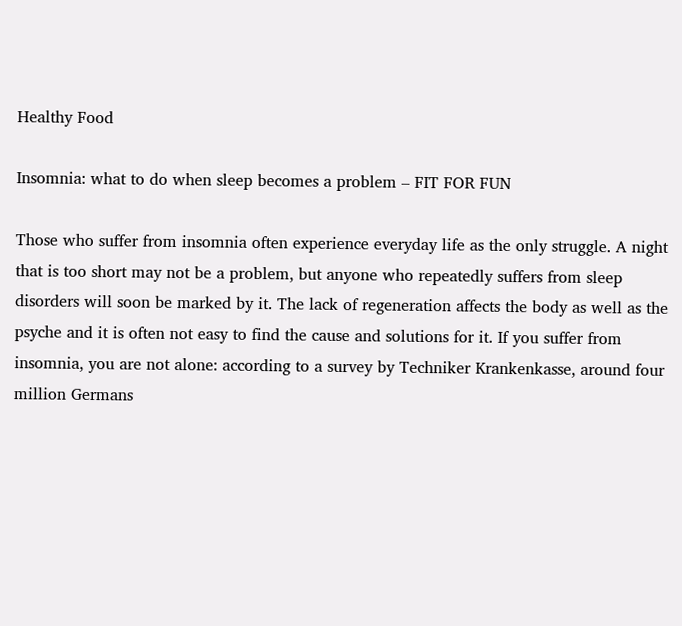Healthy Food

Insomnia: what to do when sleep becomes a problem – FIT FOR FUN

Those who suffer from insomnia often experience everyday life as the only struggle. A night that is too short may not be a problem, but anyone who repeatedly suffers from sleep disorders will soon be marked by it. The lack of regeneration affects the body as well as the psyche and it is often not easy to find the cause and solutions for it. If you suffer from insomnia, you are not alone: according to a survey by Techniker Krankenkasse, around four million Germans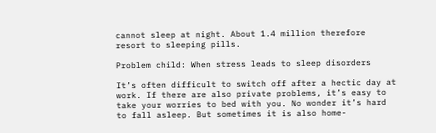cannot sleep at night. About 1.4 million therefore resort to sleeping pills.

Problem child: When stress leads to sleep disorders

It’s often difficult to switch off after a hectic day at work. If there are also private problems, it’s easy to take your worries to bed with you. No wonder it’s hard to fall asleep. But sometimes it is also home-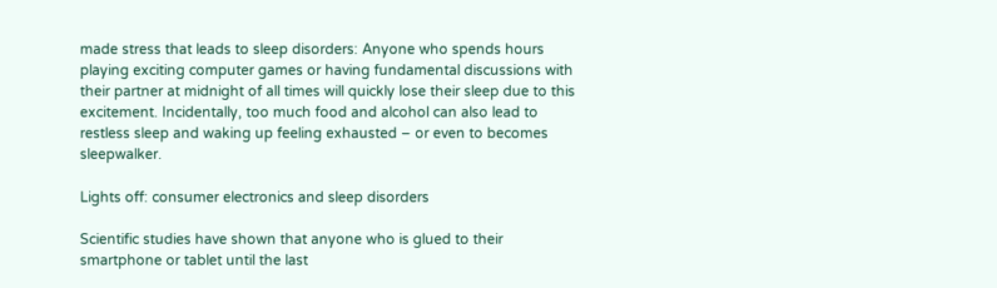made stress that leads to sleep disorders: Anyone who spends hours playing exciting computer games or having fundamental discussions with their partner at midnight of all times will quickly lose their sleep due to this excitement. Incidentally, too much food and alcohol can also lead to restless sleep and waking up feeling exhausted – or even to becomes sleepwalker.

Lights off: consumer electronics and sleep disorders

Scientific studies have shown that anyone who is glued to their smartphone or tablet until the last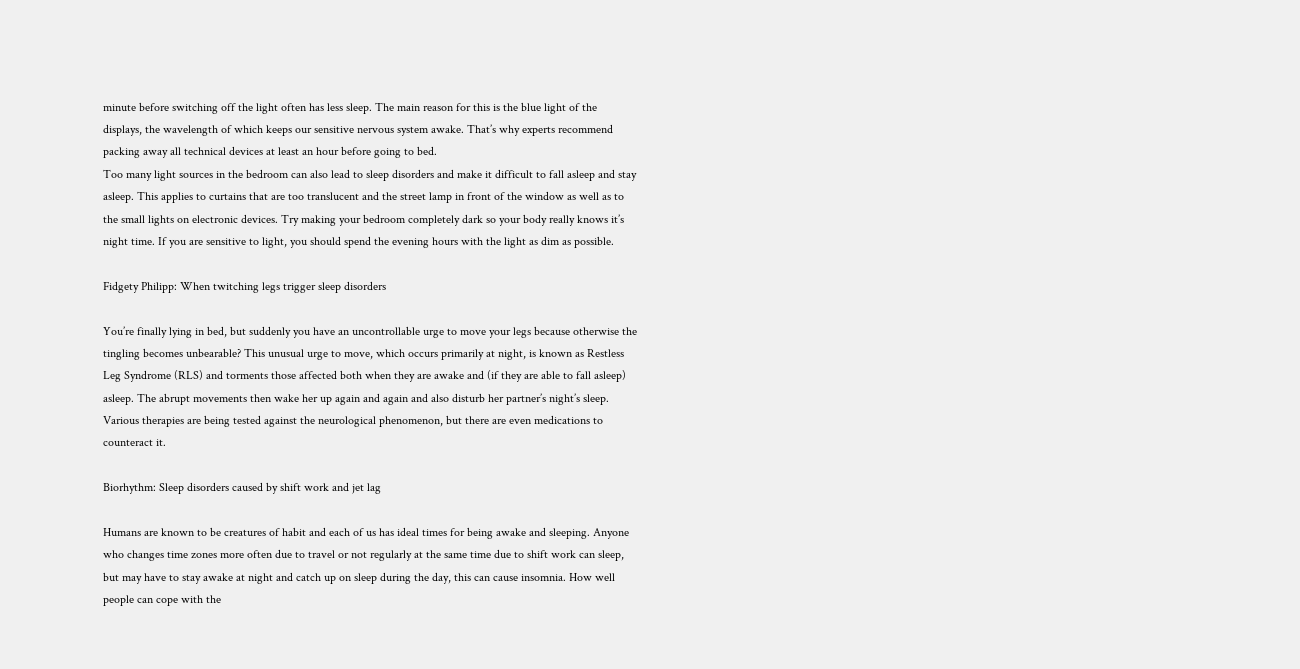minute before switching off the light often has less sleep. The main reason for this is the blue light of the displays, the wavelength of which keeps our sensitive nervous system awake. That’s why experts recommend packing away all technical devices at least an hour before going to bed.
Too many light sources in the bedroom can also lead to sleep disorders and make it difficult to fall asleep and stay asleep. This applies to curtains that are too translucent and the street lamp in front of the window as well as to the small lights on electronic devices. Try making your bedroom completely dark so your body really knows it’s night time. If you are sensitive to light, you should spend the evening hours with the light as dim as possible.

Fidgety Philipp: When twitching legs trigger sleep disorders

You’re finally lying in bed, but suddenly you have an uncontrollable urge to move your legs because otherwise the tingling becomes unbearable? This unusual urge to move, which occurs primarily at night, is known as Restless Leg Syndrome (RLS) and torments those affected both when they are awake and (if they are able to fall asleep) asleep. The abrupt movements then wake her up again and again and also disturb her partner’s night’s sleep. Various therapies are being tested against the neurological phenomenon, but there are even medications to counteract it.

Biorhythm: Sleep disorders caused by shift work and jet lag

Humans are known to be creatures of habit and each of us has ideal times for being awake and sleeping. Anyone who changes time zones more often due to travel or not regularly at the same time due to shift work can sleep, but may have to stay awake at night and catch up on sleep during the day, this can cause insomnia. How well people can cope with the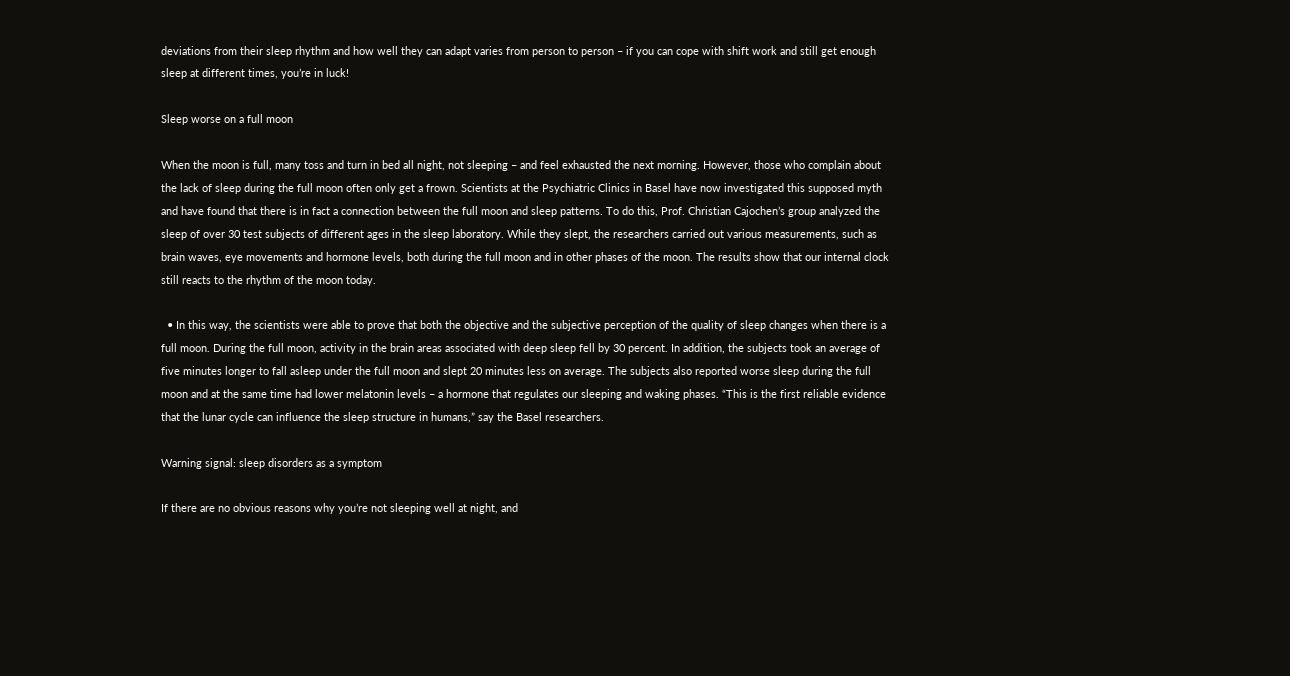deviations from their sleep rhythm and how well they can adapt varies from person to person – if you can cope with shift work and still get enough sleep at different times, you’re in luck!

Sleep worse on a full moon

When the moon is full, many toss and turn in bed all night, not sleeping – and feel exhausted the next morning. However, those who complain about the lack of sleep during the full moon often only get a frown. Scientists at the Psychiatric Clinics in Basel have now investigated this supposed myth and have found that there is in fact a connection between the full moon and sleep patterns. To do this, Prof. Christian Cajochen’s group analyzed the sleep of over 30 test subjects of different ages in the sleep laboratory. While they slept, the researchers carried out various measurements, such as brain waves, eye movements and hormone levels, both during the full moon and in other phases of the moon. The results show that our internal clock still reacts to the rhythm of the moon today.

  • In this way, the scientists were able to prove that both the objective and the subjective perception of the quality of sleep changes when there is a full moon. During the full moon, activity in the brain areas associated with deep sleep fell by 30 percent. In addition, the subjects took an average of five minutes longer to fall asleep under the full moon and slept 20 minutes less on average. The subjects also reported worse sleep during the full moon and at the same time had lower melatonin levels – a hormone that regulates our sleeping and waking phases. “This is the first reliable evidence that the lunar cycle can influence the sleep structure in humans,” say the Basel researchers.

Warning signal: sleep disorders as a symptom

If there are no obvious reasons why you’re not sleeping well at night, and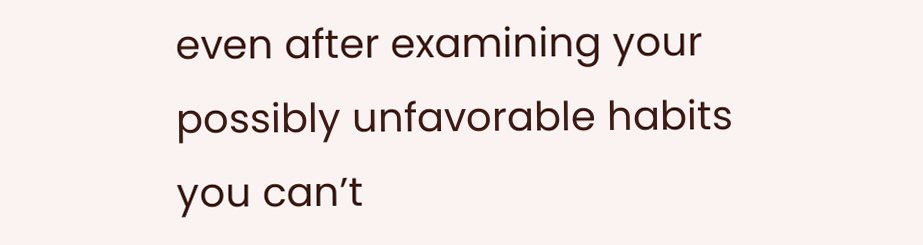even after examining your possibly unfavorable habits you can’t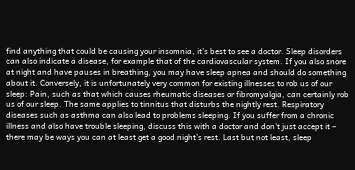find anything that could be causing your insomnia, it’s best to see a doctor. Sleep disorders can also indicate a disease, for example that of the cardiovascular system. If you also snore at night and have pauses in breathing, you may have sleep apnea and should do something about it. Conversely, it is unfortunately very common for existing illnesses to rob us of our sleep: Pain, such as that which causes rheumatic diseases or fibromyalgia, can certainly rob us of our sleep. The same applies to tinnitus that disturbs the nightly rest. Respiratory diseases such as asthma can also lead to problems sleeping. If you suffer from a chronic illness and also have trouble sleeping, discuss this with a doctor and don’t just accept it – there may be ways you can at least get a good night’s rest. Last but not least, sleep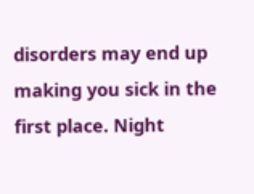disorders may end up making you sick in the first place. Night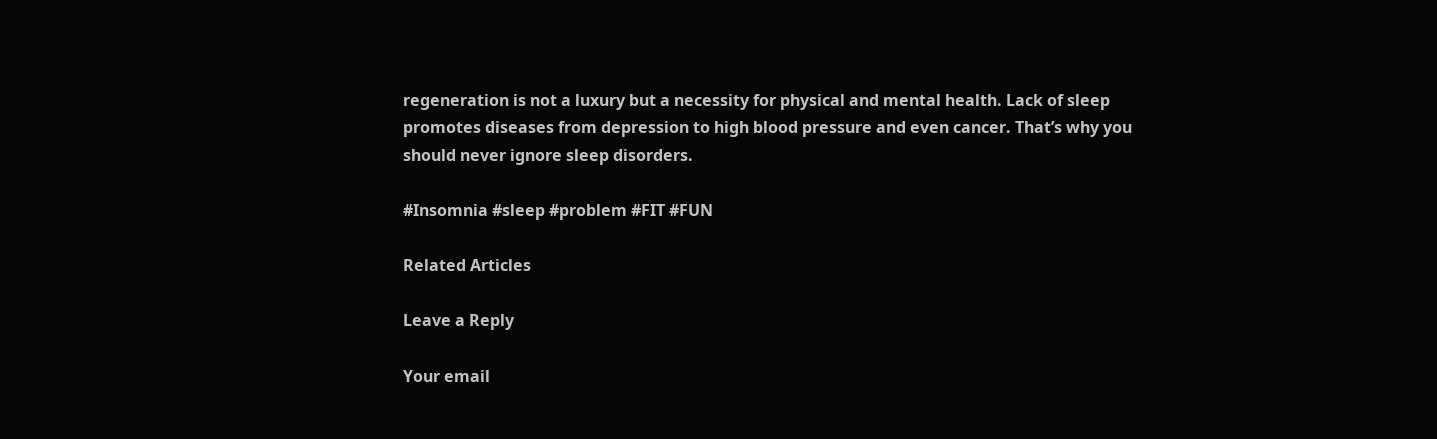regeneration is not a luxury but a necessity for physical and mental health. Lack of sleep promotes diseases from depression to high blood pressure and even cancer. That’s why you should never ignore sleep disorders.

#Insomnia #sleep #problem #FIT #FUN

Related Articles

Leave a Reply

Your email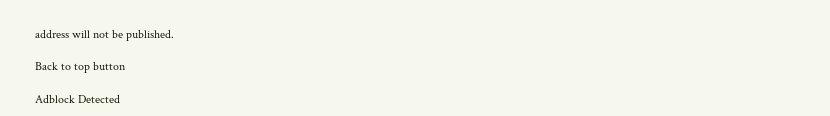address will not be published.

Back to top button

Adblock Detected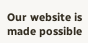Our website is made possible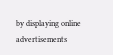by displaying online advertisements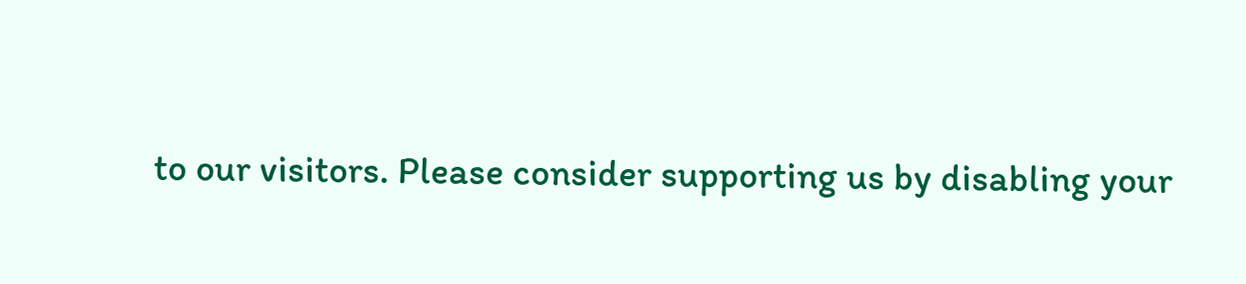to our visitors. Please consider supporting us by disabling your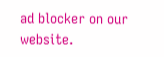ad blocker on our website.